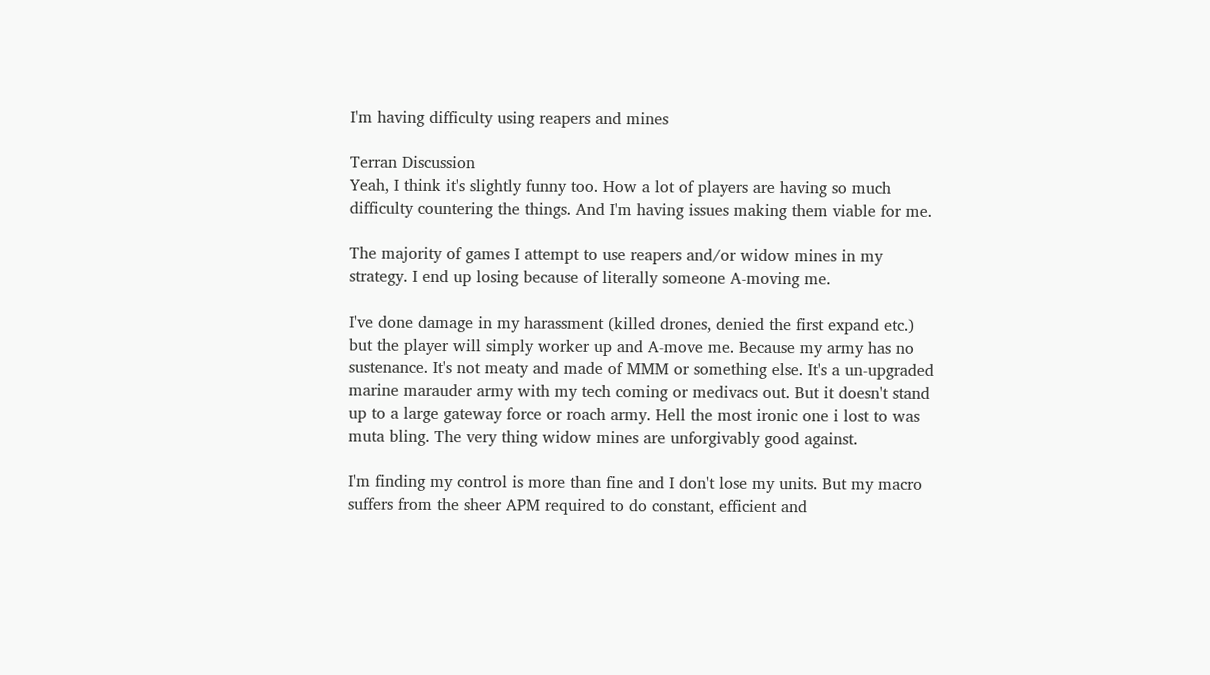I'm having difficulty using reapers and mines

Terran Discussion
Yeah, I think it's slightly funny too. How a lot of players are having so much difficulty countering the things. And I'm having issues making them viable for me.

The majority of games I attempt to use reapers and/or widow mines in my strategy. I end up losing because of literally someone A-moving me.

I've done damage in my harassment (killed drones, denied the first expand etc.) but the player will simply worker up and A-move me. Because my army has no sustenance. It's not meaty and made of MMM or something else. It's a un-upgraded marine marauder army with my tech coming or medivacs out. But it doesn't stand up to a large gateway force or roach army. Hell the most ironic one i lost to was muta bling. The very thing widow mines are unforgivably good against.

I'm finding my control is more than fine and I don't lose my units. But my macro suffers from the sheer APM required to do constant, efficient and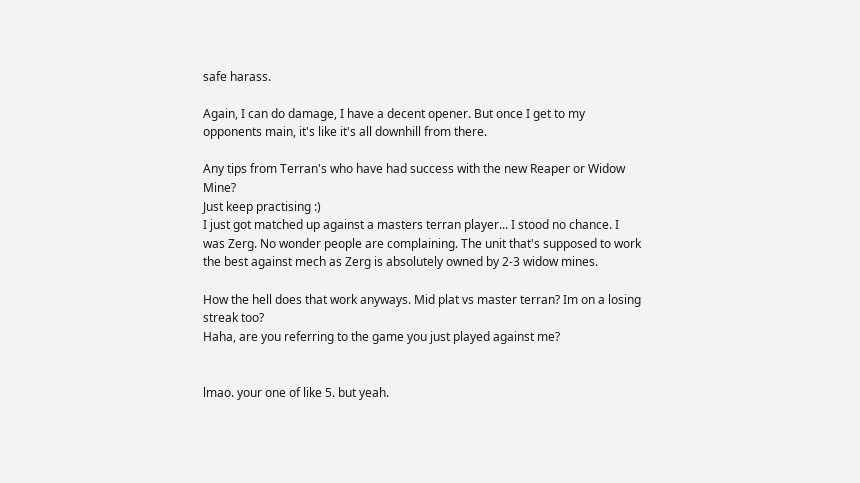safe harass.

Again, I can do damage, I have a decent opener. But once I get to my opponents main, it's like it's all downhill from there.

Any tips from Terran's who have had success with the new Reaper or Widow Mine?
Just keep practising :)
I just got matched up against a masters terran player... I stood no chance. I was Zerg. No wonder people are complaining. The unit that's supposed to work the best against mech as Zerg is absolutely owned by 2-3 widow mines.

How the hell does that work anyways. Mid plat vs master terran? Im on a losing streak too?
Haha, are you referring to the game you just played against me?


lmao. your one of like 5. but yeah.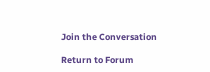Join the Conversation

Return to Forum